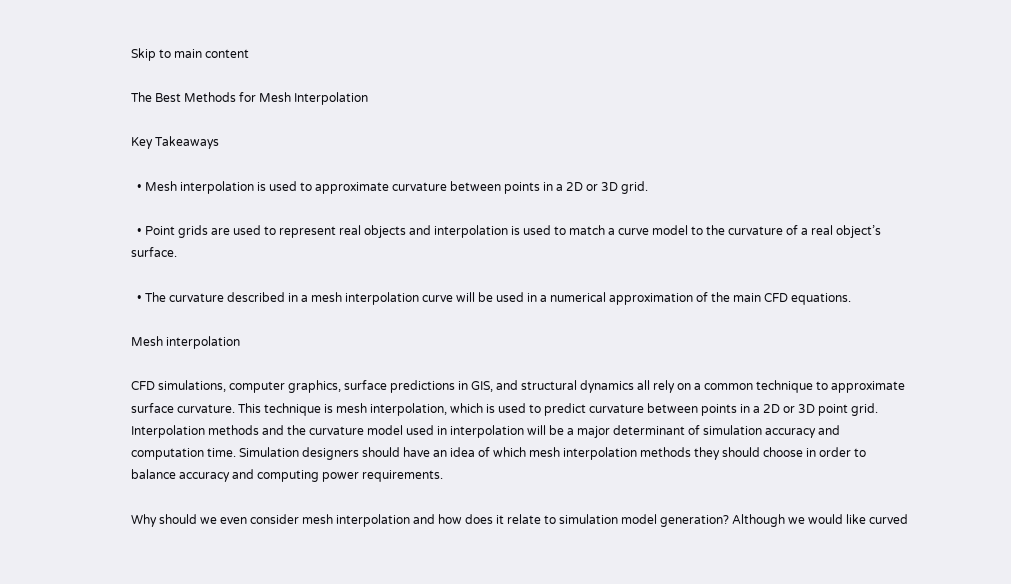Skip to main content

The Best Methods for Mesh Interpolation

Key Takeaways

  • Mesh interpolation is used to approximate curvature between points in a 2D or 3D grid.

  • Point grids are used to represent real objects and interpolation is used to match a curve model to the curvature of a real object’s surface.

  • The curvature described in a mesh interpolation curve will be used in a numerical approximation of the main CFD equations.

Mesh interpolation

CFD simulations, computer graphics, surface predictions in GIS, and structural dynamics all rely on a common technique to approximate surface curvature. This technique is mesh interpolation, which is used to predict curvature between points in a 2D or 3D point grid. Interpolation methods and the curvature model used in interpolation will be a major determinant of simulation accuracy and computation time. Simulation designers should have an idea of which mesh interpolation methods they should choose in order to balance accuracy and computing power requirements.

Why should we even consider mesh interpolation and how does it relate to simulation model generation? Although we would like curved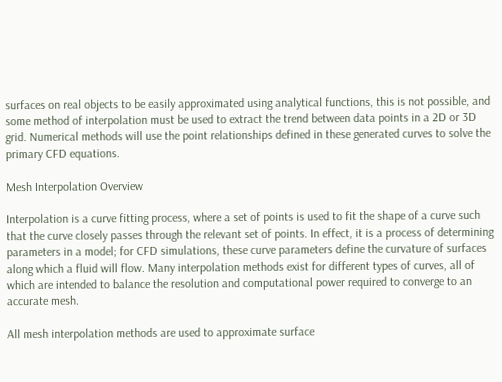surfaces on real objects to be easily approximated using analytical functions, this is not possible, and some method of interpolation must be used to extract the trend between data points in a 2D or 3D grid. Numerical methods will use the point relationships defined in these generated curves to solve the primary CFD equations.

Mesh Interpolation Overview

Interpolation is a curve fitting process, where a set of points is used to fit the shape of a curve such that the curve closely passes through the relevant set of points. In effect, it is a process of determining parameters in a model; for CFD simulations, these curve parameters define the curvature of surfaces along which a fluid will flow. Many interpolation methods exist for different types of curves, all of which are intended to balance the resolution and computational power required to converge to an accurate mesh.

All mesh interpolation methods are used to approximate surface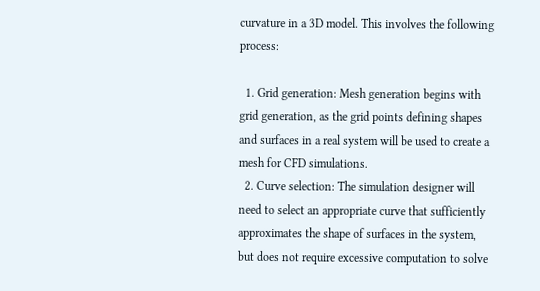curvature in a 3D model. This involves the following process:

  1. Grid generation: Mesh generation begins with grid generation, as the grid points defining shapes and surfaces in a real system will be used to create a mesh for CFD simulations.
  2. Curve selection: The simulation designer will need to select an appropriate curve that sufficiently approximates the shape of surfaces in the system, but does not require excessive computation to solve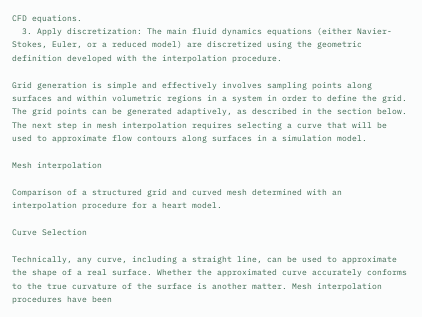CFD equations.
  3. Apply discretization: The main fluid dynamics equations (either Navier-Stokes, Euler, or a reduced model) are discretized using the geometric definition developed with the interpolation procedure.

Grid generation is simple and effectively involves sampling points along surfaces and within volumetric regions in a system in order to define the grid. The grid points can be generated adaptively, as described in the section below. The next step in mesh interpolation requires selecting a curve that will be used to approximate flow contours along surfaces in a simulation model.

Mesh interpolation

Comparison of a structured grid and curved mesh determined with an interpolation procedure for a heart model.

Curve Selection

Technically, any curve, including a straight line, can be used to approximate the shape of a real surface. Whether the approximated curve accurately conforms to the true curvature of the surface is another matter. Mesh interpolation procedures have been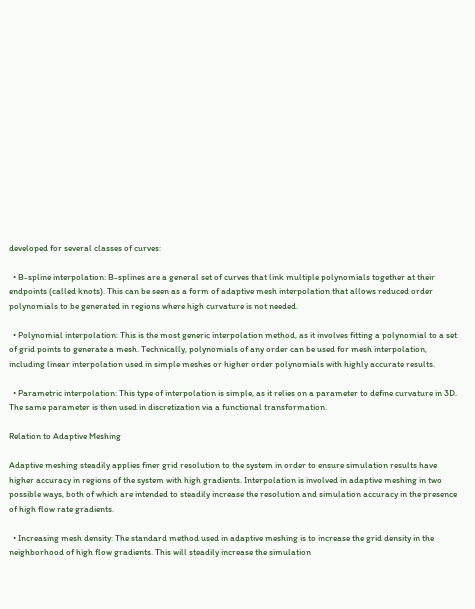developed for several classes of curves:

  • B-spline interpolation: B-splines are a general set of curves that link multiple polynomials together at their endpoints (called knots). This can be seen as a form of adaptive mesh interpolation that allows reduced order polynomials to be generated in regions where high curvature is not needed.

  • Polynomial interpolation: This is the most generic interpolation method, as it involves fitting a polynomial to a set of grid points to generate a mesh. Technically, polynomials of any order can be used for mesh interpolation, including linear interpolation used in simple meshes or higher order polynomials with highly accurate results.

  • Parametric interpolation: This type of interpolation is simple, as it relies on a parameter to define curvature in 3D. The same parameter is then used in discretization via a functional transformation.

Relation to Adaptive Meshing

Adaptive meshing steadily applies finer grid resolution to the system in order to ensure simulation results have higher accuracy in regions of the system with high gradients. Interpolation is involved in adaptive meshing in two possible ways, both of which are intended to steadily increase the resolution and simulation accuracy in the presence of high flow rate gradients.

  • Increasing mesh density: The standard method used in adaptive meshing is to increase the grid density in the neighborhood of high flow gradients. This will steadily increase the simulation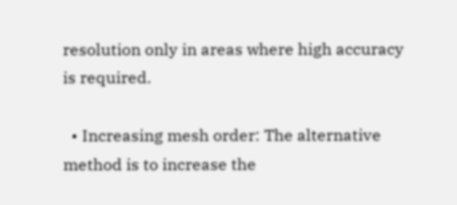resolution only in areas where high accuracy is required.

  • Increasing mesh order: The alternative method is to increase the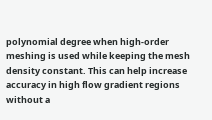polynomial degree when high-order meshing is used while keeping the mesh density constant. This can help increase accuracy in high flow gradient regions without a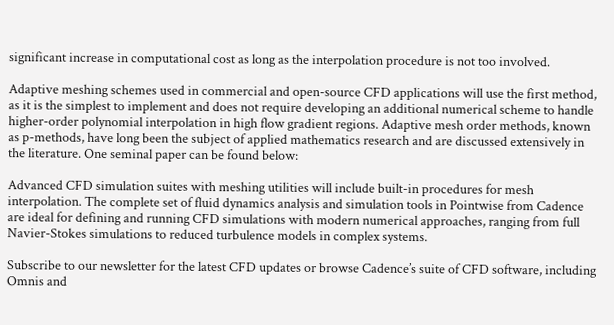significant increase in computational cost as long as the interpolation procedure is not too involved.

Adaptive meshing schemes used in commercial and open-source CFD applications will use the first method, as it is the simplest to implement and does not require developing an additional numerical scheme to handle higher-order polynomial interpolation in high flow gradient regions. Adaptive mesh order methods, known as p-methods, have long been the subject of applied mathematics research and are discussed extensively in the literature. One seminal paper can be found below:

Advanced CFD simulation suites with meshing utilities will include built-in procedures for mesh interpolation. The complete set of fluid dynamics analysis and simulation tools in Pointwise from Cadence are ideal for defining and running CFD simulations with modern numerical approaches, ranging from full Navier-Stokes simulations to reduced turbulence models in complex systems.

Subscribe to our newsletter for the latest CFD updates or browse Cadence’s suite of CFD software, including Omnis and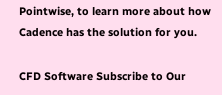Pointwise, to learn more about how Cadence has the solution for you.

CFD Software Subscribe to Our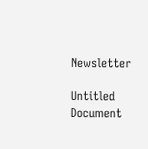Newsletter

Untitled Document